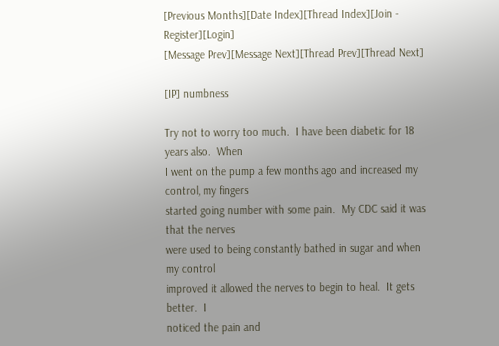[Previous Months][Date Index][Thread Index][Join - Register][Login]
[Message Prev][Message Next][Thread Prev][Thread Next]

[IP] numbness

Try not to worry too much.  I have been diabetic for 18 years also.  When
I went on the pump a few months ago and increased my control, my fingers
started going number with some pain.  My CDC said it was that the nerves
were used to being constantly bathed in sugar and when my control
improved it allowed the nerves to begin to heal.  It gets better.  I
noticed the pain and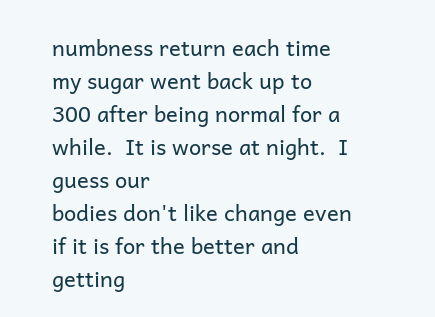numbness return each time my sugar went back up to
300 after being normal for a while.  It is worse at night.  I guess our
bodies don't like change even if it is for the better and getting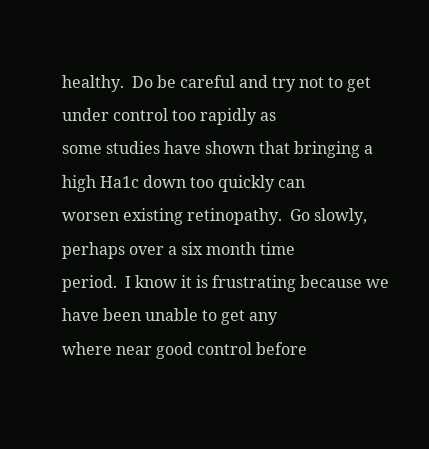healthy.  Do be careful and try not to get under control too rapidly as
some studies have shown that bringing a high Ha1c down too quickly can
worsen existing retinopathy.  Go slowly, perhaps over a six month time
period.  I know it is frustrating because we have been unable to get any
where near good control before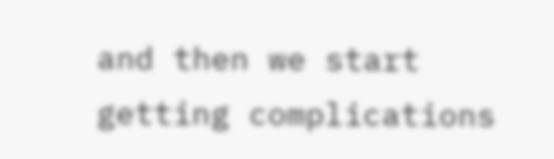and then we start getting complications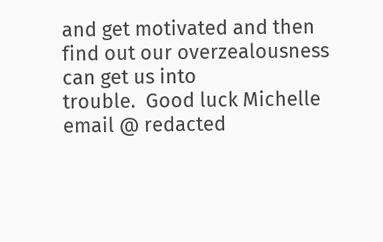and get motivated and then find out our overzealousness can get us into
trouble.  Good luck Michelle  email @ redacted